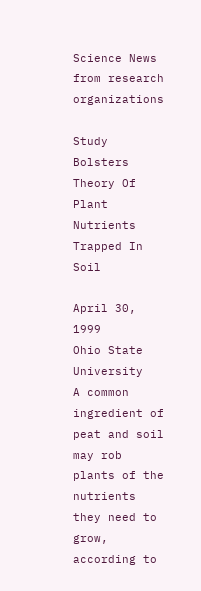Science News
from research organizations

Study Bolsters Theory Of Plant Nutrients Trapped In Soil

April 30, 1999
Ohio State University
A common ingredient of peat and soil may rob plants of the nutrients they need to grow, according to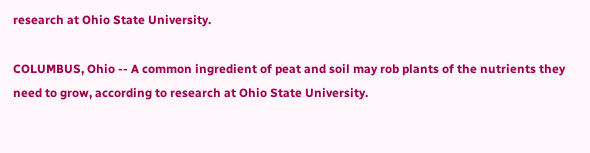research at Ohio State University.

COLUMBUS, Ohio -- A common ingredient of peat and soil may rob plants of the nutrients they need to grow, according to research at Ohio State University.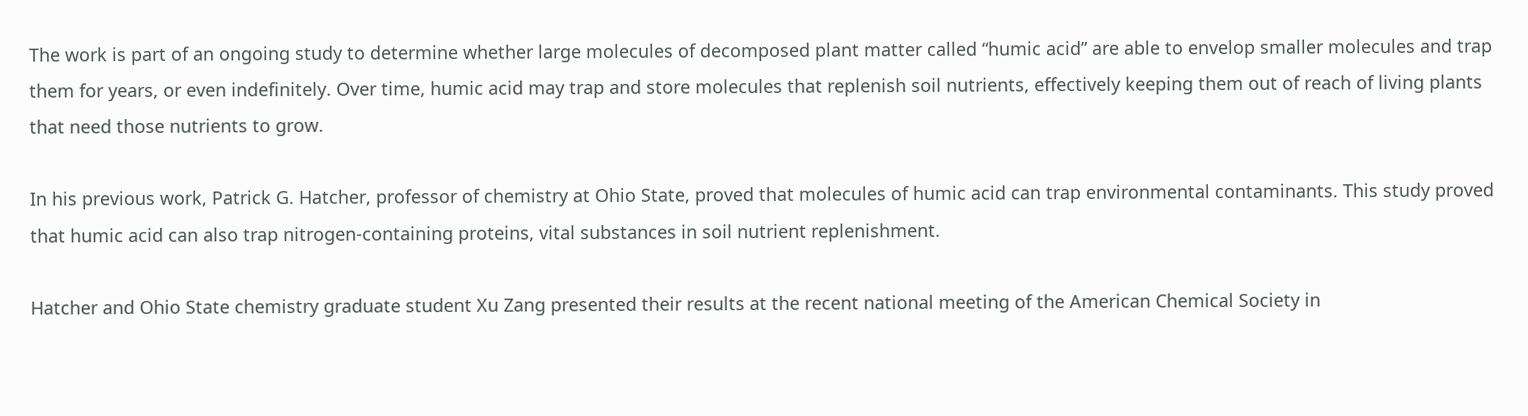The work is part of an ongoing study to determine whether large molecules of decomposed plant matter called “humic acid” are able to envelop smaller molecules and trap them for years, or even indefinitely. Over time, humic acid may trap and store molecules that replenish soil nutrients, effectively keeping them out of reach of living plants that need those nutrients to grow.

In his previous work, Patrick G. Hatcher, professor of chemistry at Ohio State, proved that molecules of humic acid can trap environmental contaminants. This study proved that humic acid can also trap nitrogen-containing proteins, vital substances in soil nutrient replenishment.

Hatcher and Ohio State chemistry graduate student Xu Zang presented their results at the recent national meeting of the American Chemical Society in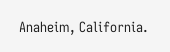Anaheim, California.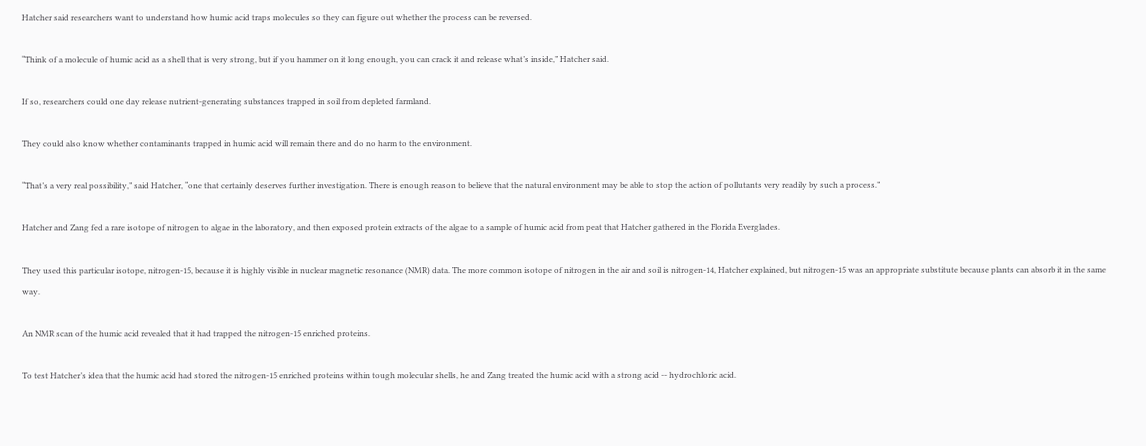Hatcher said researchers want to understand how humic acid traps molecules so they can figure out whether the process can be reversed.

“Think of a molecule of humic acid as a shell that is very strong, but if you hammer on it long enough, you can crack it and release what’s inside,” Hatcher said.

If so, researchers could one day release nutrient-generating substances trapped in soil from depleted farmland.

They could also know whether contaminants trapped in humic acid will remain there and do no harm to the environment.

“That’s a very real possibility,” said Hatcher, “one that certainly deserves further investigation. There is enough reason to believe that the natural environment may be able to stop the action of pollutants very readily by such a process.”

Hatcher and Zang fed a rare isotope of nitrogen to algae in the laboratory, and then exposed protein extracts of the algae to a sample of humic acid from peat that Hatcher gathered in the Florida Everglades.

They used this particular isotope, nitrogen-15, because it is highly visible in nuclear magnetic resonance (NMR) data. The more common isotope of nitrogen in the air and soil is nitrogen-14, Hatcher explained, but nitrogen-15 was an appropriate substitute because plants can absorb it in the same way.

An NMR scan of the humic acid revealed that it had trapped the nitrogen-15 enriched proteins.

To test Hatcher’s idea that the humic acid had stored the nitrogen-15 enriched proteins within tough molecular shells, he and Zang treated the humic acid with a strong acid -- hydrochloric acid.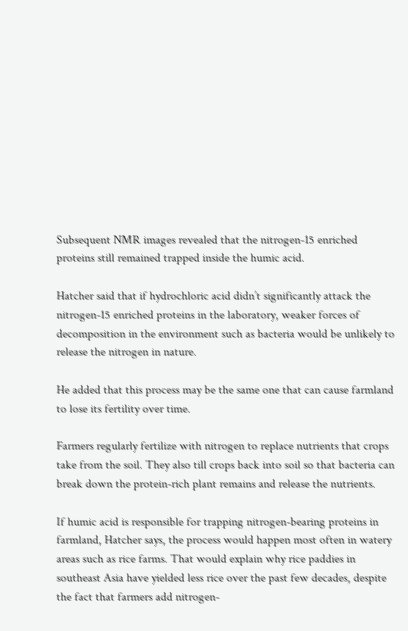Subsequent NMR images revealed that the nitrogen-15 enriched proteins still remained trapped inside the humic acid.

Hatcher said that if hydrochloric acid didn’t significantly attack the nitrogen-15 enriched proteins in the laboratory, weaker forces of decomposition in the environment such as bacteria would be unlikely to release the nitrogen in nature.

He added that this process may be the same one that can cause farmland to lose its fertility over time.

Farmers regularly fertilize with nitrogen to replace nutrients that crops take from the soil. They also till crops back into soil so that bacteria can break down the protein-rich plant remains and release the nutrients.

If humic acid is responsible for trapping nitrogen-bearing proteins in farmland, Hatcher says, the process would happen most often in watery areas such as rice farms. That would explain why rice paddies in southeast Asia have yielded less rice over the past few decades, despite the fact that farmers add nitrogen-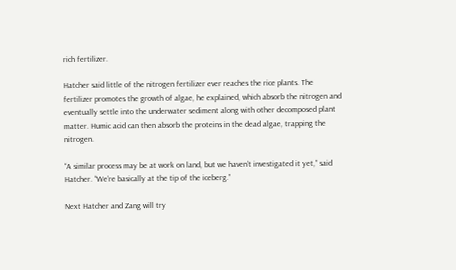rich fertilizer.

Hatcher said little of the nitrogen fertilizer ever reaches the rice plants. The fertilizer promotes the growth of algae, he explained, which absorb the nitrogen and eventually settle into the underwater sediment along with other decomposed plant matter. Humic acid can then absorb the proteins in the dead algae, trapping the nitrogen.

“A similar process may be at work on land, but we haven’t investigated it yet,” said Hatcher. “We’re basically at the tip of the iceberg.”

Next Hatcher and Zang will try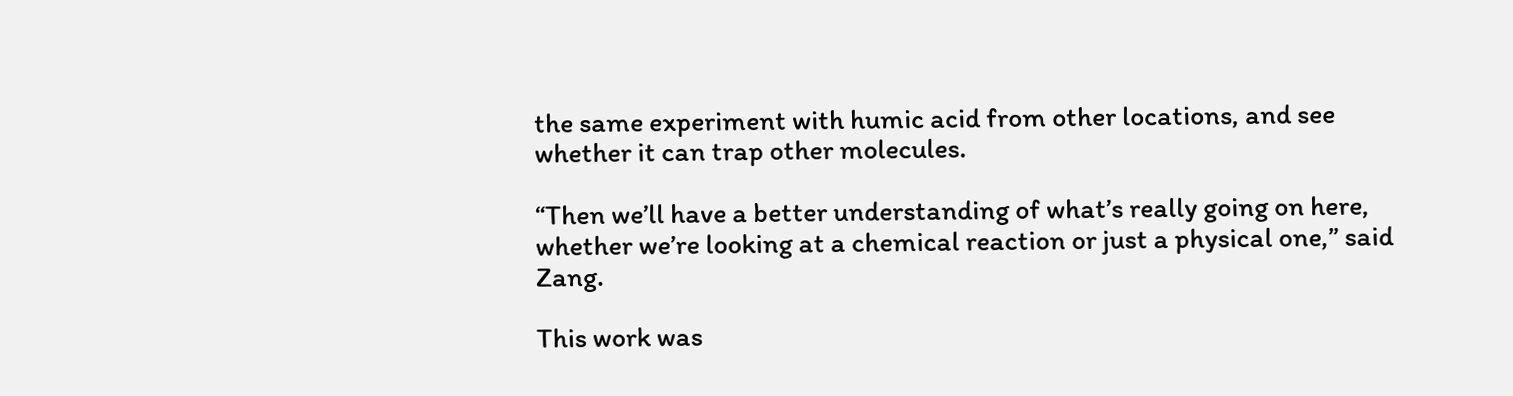the same experiment with humic acid from other locations, and see whether it can trap other molecules.

“Then we’ll have a better understanding of what’s really going on here, whether we’re looking at a chemical reaction or just a physical one,” said Zang.

This work was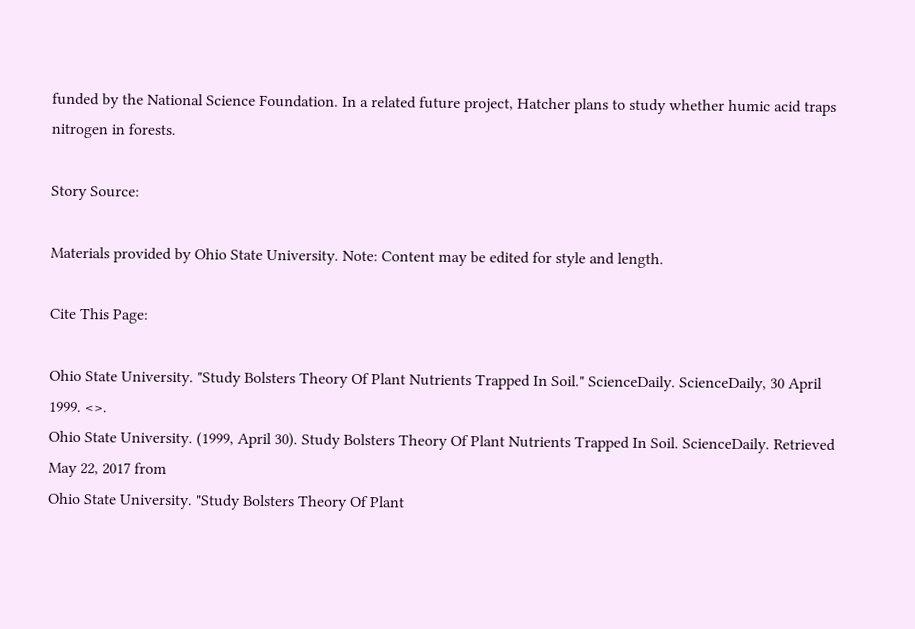funded by the National Science Foundation. In a related future project, Hatcher plans to study whether humic acid traps nitrogen in forests.

Story Source:

Materials provided by Ohio State University. Note: Content may be edited for style and length.

Cite This Page:

Ohio State University. "Study Bolsters Theory Of Plant Nutrients Trapped In Soil." ScienceDaily. ScienceDaily, 30 April 1999. <>.
Ohio State University. (1999, April 30). Study Bolsters Theory Of Plant Nutrients Trapped In Soil. ScienceDaily. Retrieved May 22, 2017 from
Ohio State University. "Study Bolsters Theory Of Plant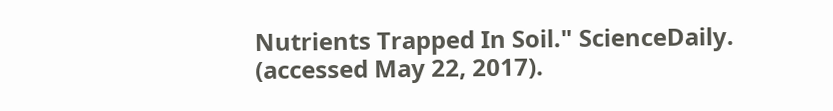Nutrients Trapped In Soil." ScienceDaily. (accessed May 22, 2017).